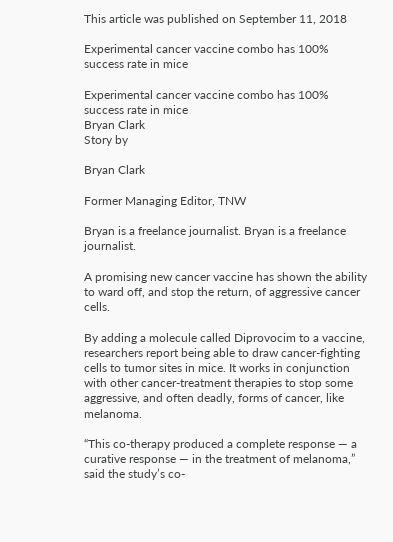This article was published on September 11, 2018

Experimental cancer vaccine combo has 100% success rate in mice

Experimental cancer vaccine combo has 100% success rate in mice
Bryan Clark
Story by

Bryan Clark

Former Managing Editor, TNW

Bryan is a freelance journalist. Bryan is a freelance journalist.

A promising new cancer vaccine has shown the ability to ward off, and stop the return, of aggressive cancer cells.

By adding a molecule called Diprovocim to a vaccine, researchers report being able to draw cancer-fighting cells to tumor sites in mice. It works in conjunction with other cancer-treatment therapies to stop some aggressive, and often deadly, forms of cancer, like melanoma.

“This co-therapy produced a complete response — a curative response — in the treatment of melanoma,” said the study’s co-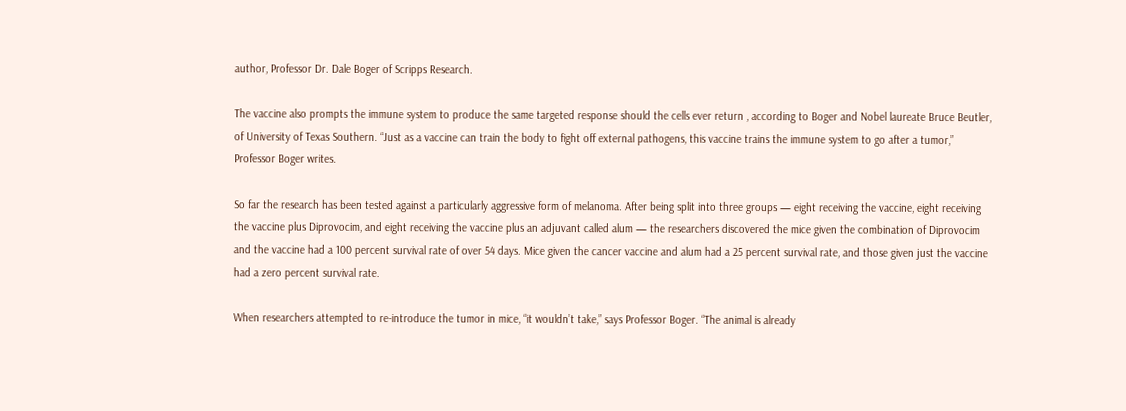author, Professor Dr. Dale Boger of Scripps Research.

The vaccine also prompts the immune system to produce the same targeted response should the cells ever return , according to Boger and Nobel laureate Bruce Beutler, of University of Texas Southern. “Just as a vaccine can train the body to fight off external pathogens, this vaccine trains the immune system to go after a tumor,” Professor Boger writes.

So far the research has been tested against a particularly aggressive form of melanoma. After being split into three groups — eight receiving the vaccine, eight receiving the vaccine plus Diprovocim, and eight receiving the vaccine plus an adjuvant called alum — the researchers discovered the mice given the combination of Diprovocim and the vaccine had a 100 percent survival rate of over 54 days. Mice given the cancer vaccine and alum had a 25 percent survival rate, and those given just the vaccine had a zero percent survival rate.

When researchers attempted to re-introduce the tumor in mice, “it wouldn’t take,” says Professor Boger. “The animal is already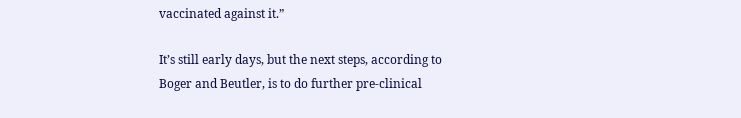vaccinated against it.”

It’s still early days, but the next steps, according to Boger and Beutler, is to do further pre-clinical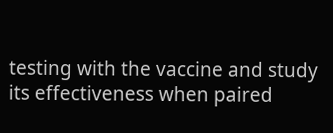testing with the vaccine and study its effectiveness when paired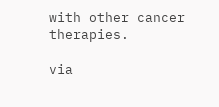with other cancer therapies.

via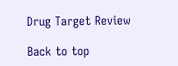Drug Target Review

Back to top